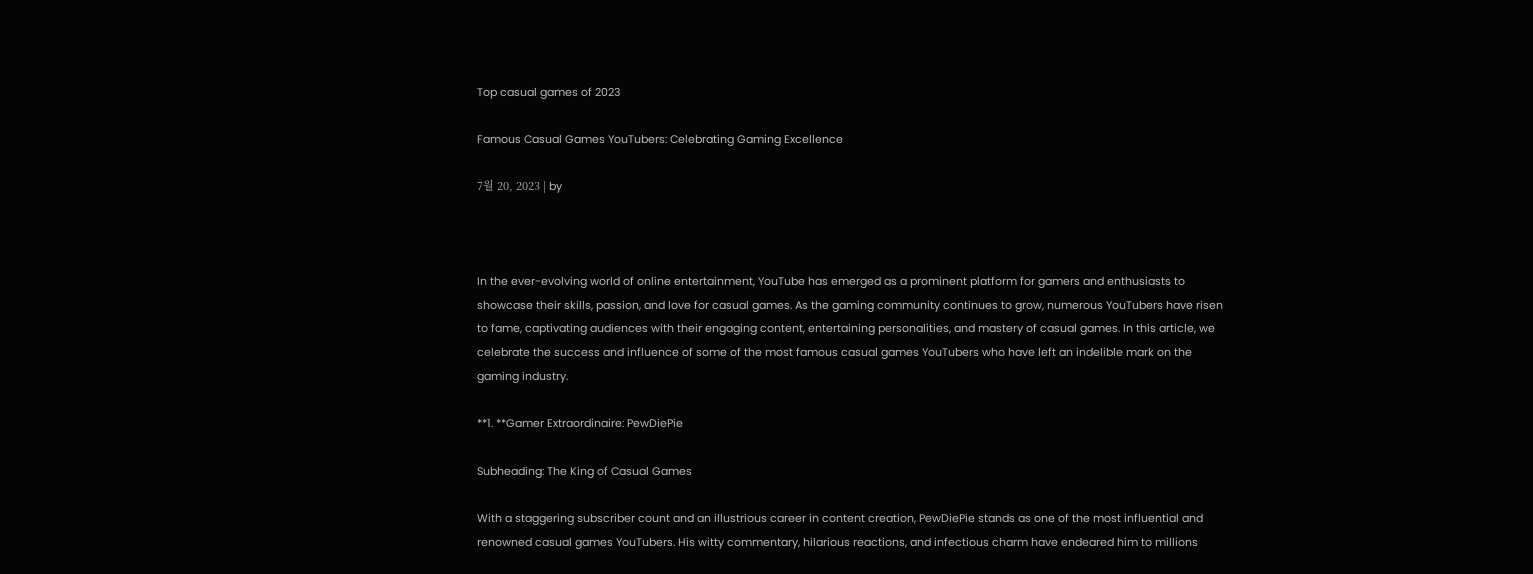Top casual games of 2023

Famous Casual Games YouTubers: Celebrating Gaming Excellence

7월 20, 2023 | by



In the ever-evolving world of online entertainment, YouTube has emerged as a prominent platform for gamers and enthusiasts to showcase their skills, passion, and love for casual games. As the gaming community continues to grow, numerous YouTubers have risen to fame, captivating audiences with their engaging content, entertaining personalities, and mastery of casual games. In this article, we celebrate the success and influence of some of the most famous casual games YouTubers who have left an indelible mark on the gaming industry.

**1. **Gamer Extraordinaire: PewDiePie

Subheading: The King of Casual Games

With a staggering subscriber count and an illustrious career in content creation, PewDiePie stands as one of the most influential and renowned casual games YouTubers. His witty commentary, hilarious reactions, and infectious charm have endeared him to millions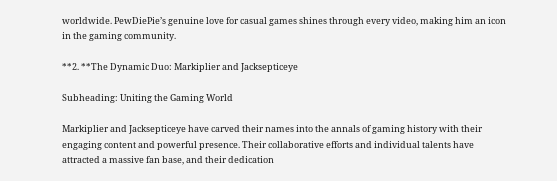worldwide. PewDiePie’s genuine love for casual games shines through every video, making him an icon in the gaming community.

**2. **The Dynamic Duo: Markiplier and Jacksepticeye

Subheading: Uniting the Gaming World

Markiplier and Jacksepticeye have carved their names into the annals of gaming history with their engaging content and powerful presence. Their collaborative efforts and individual talents have attracted a massive fan base, and their dedication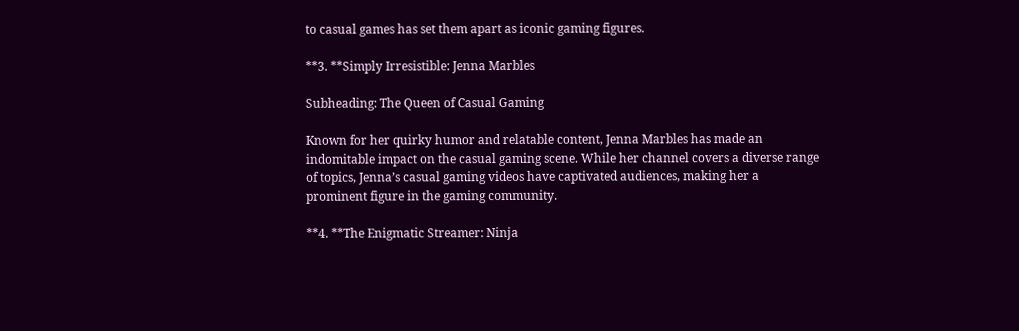to casual games has set them apart as iconic gaming figures.

**3. **Simply Irresistible: Jenna Marbles

Subheading: The Queen of Casual Gaming

Known for her quirky humor and relatable content, Jenna Marbles has made an indomitable impact on the casual gaming scene. While her channel covers a diverse range of topics, Jenna’s casual gaming videos have captivated audiences, making her a prominent figure in the gaming community.

**4. **The Enigmatic Streamer: Ninja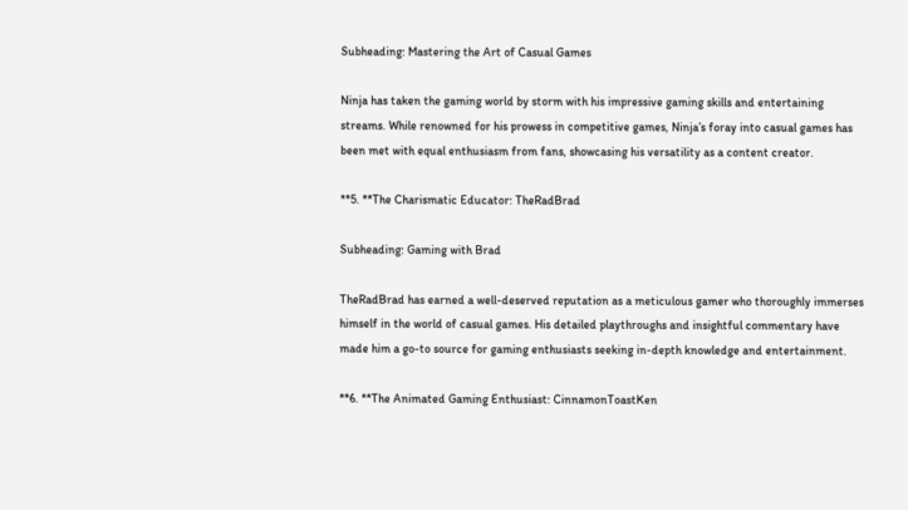Subheading: Mastering the Art of Casual Games

Ninja has taken the gaming world by storm with his impressive gaming skills and entertaining streams. While renowned for his prowess in competitive games, Ninja’s foray into casual games has been met with equal enthusiasm from fans, showcasing his versatility as a content creator.

**5. **The Charismatic Educator: TheRadBrad

Subheading: Gaming with Brad

TheRadBrad has earned a well-deserved reputation as a meticulous gamer who thoroughly immerses himself in the world of casual games. His detailed playthroughs and insightful commentary have made him a go-to source for gaming enthusiasts seeking in-depth knowledge and entertainment.

**6. **The Animated Gaming Enthusiast: CinnamonToastKen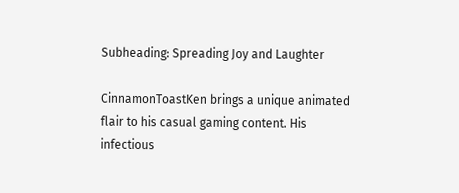Subheading: Spreading Joy and Laughter

CinnamonToastKen brings a unique animated flair to his casual gaming content. His infectious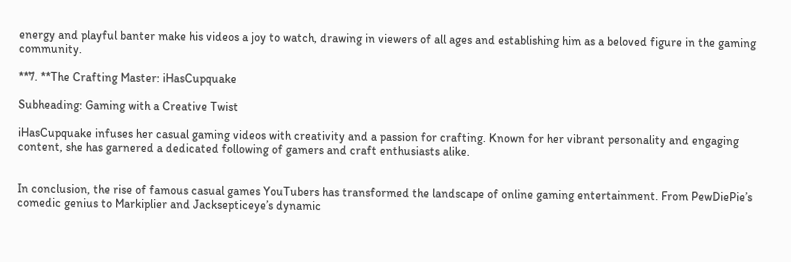energy and playful banter make his videos a joy to watch, drawing in viewers of all ages and establishing him as a beloved figure in the gaming community.

**7. **The Crafting Master: iHasCupquake

Subheading: Gaming with a Creative Twist

iHasCupquake infuses her casual gaming videos with creativity and a passion for crafting. Known for her vibrant personality and engaging content, she has garnered a dedicated following of gamers and craft enthusiasts alike.


In conclusion, the rise of famous casual games YouTubers has transformed the landscape of online gaming entertainment. From PewDiePie’s comedic genius to Markiplier and Jacksepticeye’s dynamic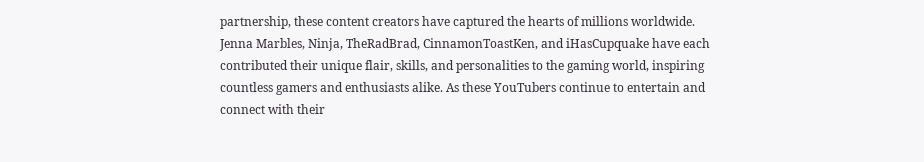partnership, these content creators have captured the hearts of millions worldwide. Jenna Marbles, Ninja, TheRadBrad, CinnamonToastKen, and iHasCupquake have each contributed their unique flair, skills, and personalities to the gaming world, inspiring countless gamers and enthusiasts alike. As these YouTubers continue to entertain and connect with their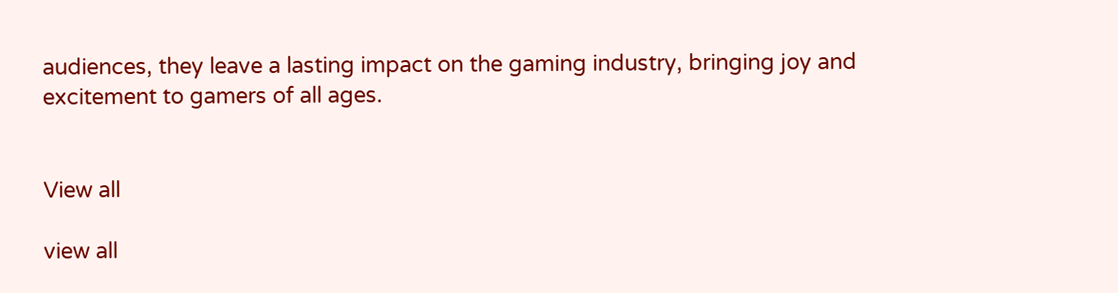audiences, they leave a lasting impact on the gaming industry, bringing joy and excitement to gamers of all ages.


View all

view all